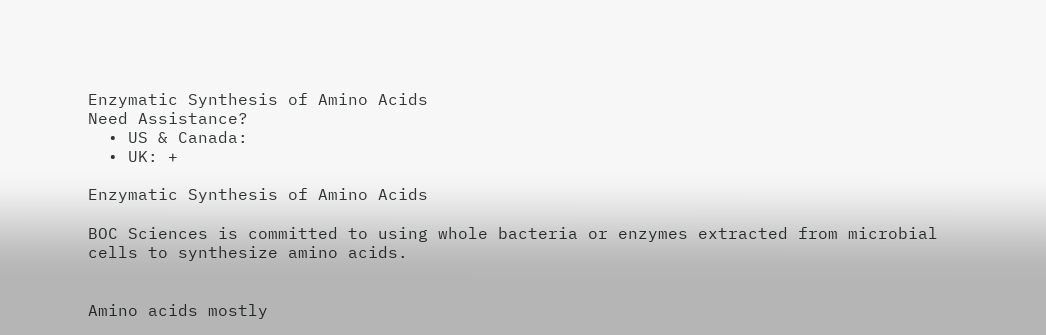Enzymatic Synthesis of Amino Acids
Need Assistance?
  • US & Canada:
  • UK: +

Enzymatic Synthesis of Amino Acids

BOC Sciences is committed to using whole bacteria or enzymes extracted from microbial cells to synthesize amino acids.


Amino acids mostly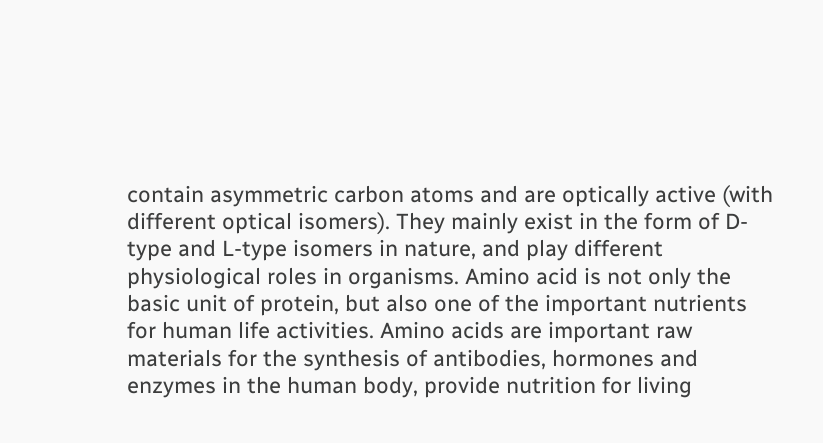contain asymmetric carbon atoms and are optically active (with different optical isomers). They mainly exist in the form of D-type and L-type isomers in nature, and play different physiological roles in organisms. Amino acid is not only the basic unit of protein, but also one of the important nutrients for human life activities. Amino acids are important raw materials for the synthesis of antibodies, hormones and enzymes in the human body, provide nutrition for living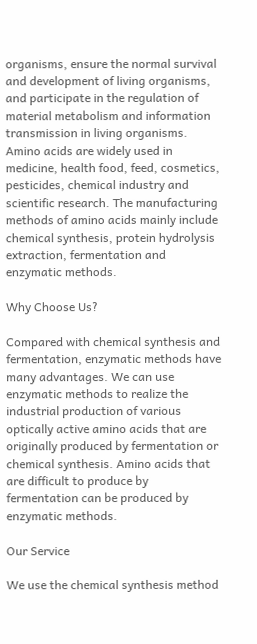organisms, ensure the normal survival and development of living organisms, and participate in the regulation of material metabolism and information transmission in living organisms. Amino acids are widely used in medicine, health food, feed, cosmetics, pesticides, chemical industry and scientific research. The manufacturing methods of amino acids mainly include chemical synthesis, protein hydrolysis extraction, fermentation and enzymatic methods.

Why Choose Us?

Compared with chemical synthesis and fermentation, enzymatic methods have many advantages. We can use enzymatic methods to realize the industrial production of various optically active amino acids that are originally produced by fermentation or chemical synthesis. Amino acids that are difficult to produce by fermentation can be produced by enzymatic methods.

Our Service

We use the chemical synthesis method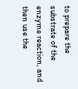to prepare the substrate of the enzyme reaction, and then use the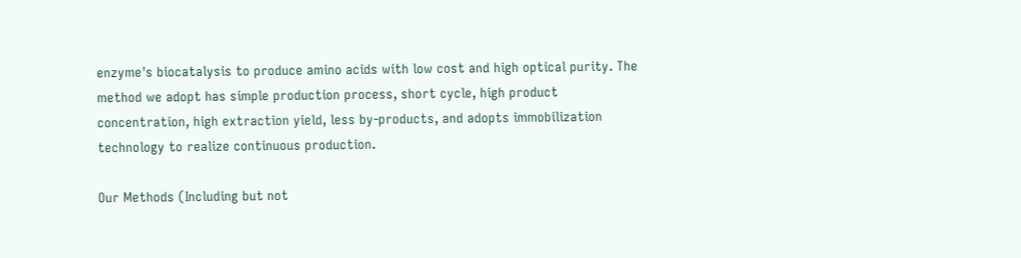enzyme's biocatalysis to produce amino acids with low cost and high optical purity. The method we adopt has simple production process, short cycle, high product concentration, high extraction yield, less by-products, and adopts immobilization technology to realize continuous production.

Our Methods (Including but not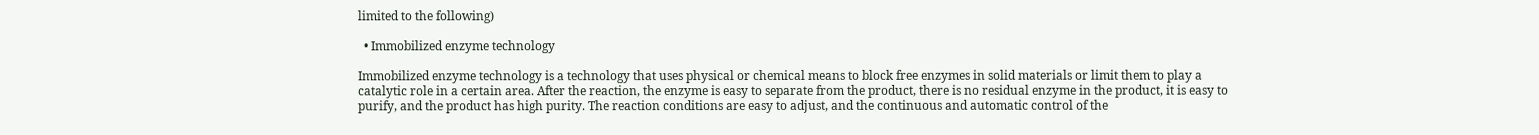limited to the following)

  • Immobilized enzyme technology

Immobilized enzyme technology is a technology that uses physical or chemical means to block free enzymes in solid materials or limit them to play a catalytic role in a certain area. After the reaction, the enzyme is easy to separate from the product, there is no residual enzyme in the product, it is easy to purify, and the product has high purity. The reaction conditions are easy to adjust, and the continuous and automatic control of the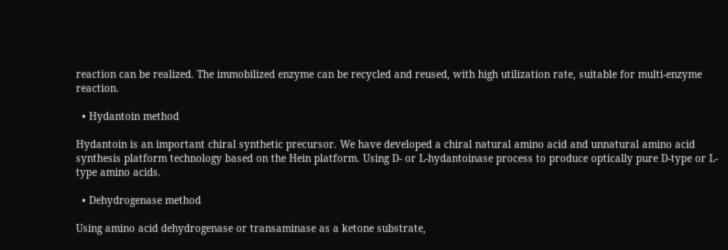reaction can be realized. The immobilized enzyme can be recycled and reused, with high utilization rate, suitable for multi-enzyme reaction.

  • Hydantoin method

Hydantoin is an important chiral synthetic precursor. We have developed a chiral natural amino acid and unnatural amino acid synthesis platform technology based on the Hein platform. Using D- or L-hydantoinase process to produce optically pure D-type or L-type amino acids.

  • Dehydrogenase method

Using amino acid dehydrogenase or transaminase as a ketone substrate,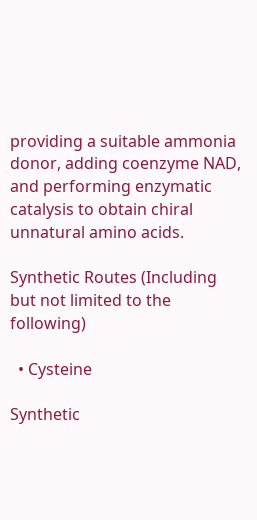providing a suitable ammonia donor, adding coenzyme NAD, and performing enzymatic catalysis to obtain chiral unnatural amino acids.

Synthetic Routes (Including but not limited to the following)

  • Cysteine

Synthetic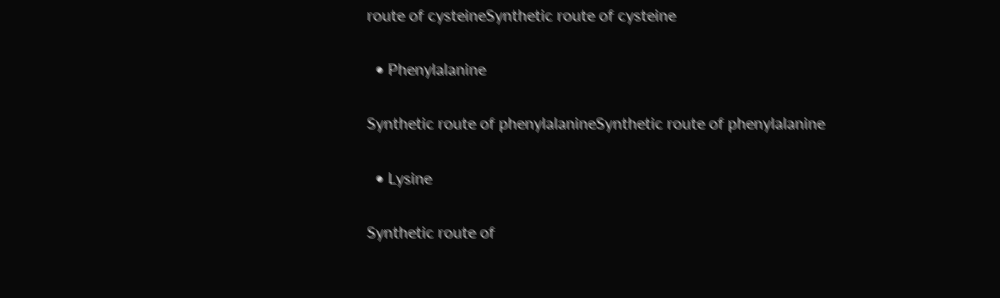route of cysteineSynthetic route of cysteine

  • Phenylalanine

Synthetic route of phenylalanineSynthetic route of phenylalanine

  • Lysine

Synthetic route of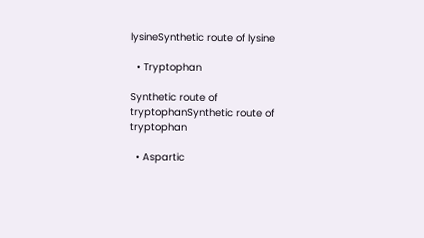lysineSynthetic route of lysine

  • Tryptophan

Synthetic route of tryptophanSynthetic route of tryptophan

  • Aspartic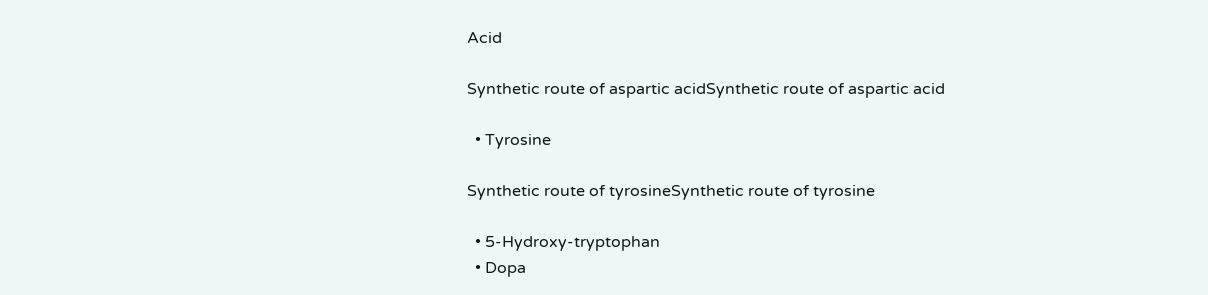Acid

Synthetic route of aspartic acidSynthetic route of aspartic acid

  • Tyrosine

Synthetic route of tyrosineSynthetic route of tyrosine

  • 5-Hydroxy-tryptophan
  • Dopa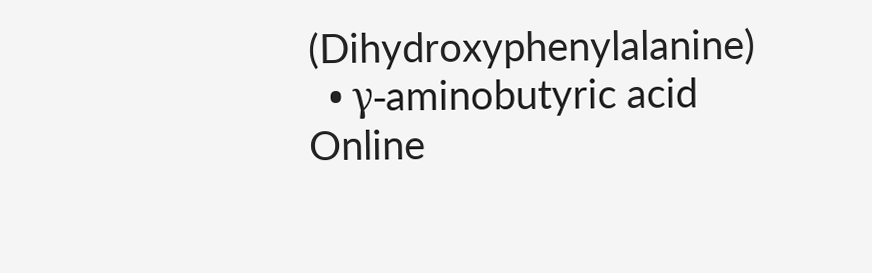(Dihydroxyphenylalanine)
  • γ-aminobutyric acid
Online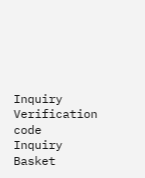Inquiry
Verification code
Inquiry Basket